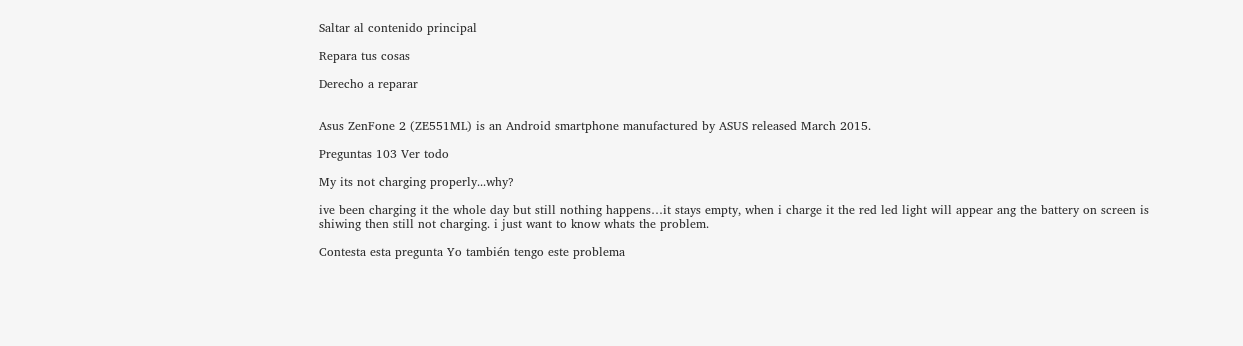Saltar al contenido principal

Repara tus cosas

Derecho a reparar


Asus ZenFone 2 (ZE551ML) is an Android smartphone manufactured by ASUS released March 2015.

Preguntas 103 Ver todo

My its not charging properly...why?

ive been charging it the whole day but still nothing happens…it stays empty, when i charge it the red led light will appear ang the battery on screen is shiwing then still not charging. i just want to know whats the problem.

Contesta esta pregunta Yo también tengo este problema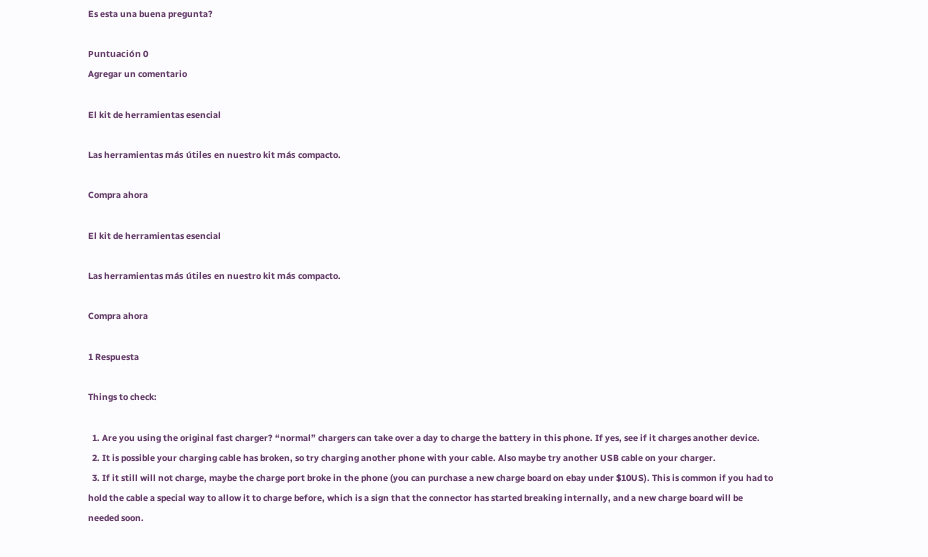Es esta una buena pregunta?

Puntuación 0
Agregar un comentario

El kit de herramientas esencial

Las herramientas más útiles en nuestro kit más compacto.

Compra ahora

El kit de herramientas esencial

Las herramientas más útiles en nuestro kit más compacto.

Compra ahora

1 Respuesta

Things to check:

  1. Are you using the original fast charger? “normal” chargers can take over a day to charge the battery in this phone. If yes, see if it charges another device.
  2. It is possible your charging cable has broken, so try charging another phone with your cable. Also maybe try another USB cable on your charger.
  3. If it still will not charge, maybe the charge port broke in the phone (you can purchase a new charge board on ebay under $10US). This is common if you had to hold the cable a special way to allow it to charge before, which is a sign that the connector has started breaking internally, and a new charge board will be needed soon.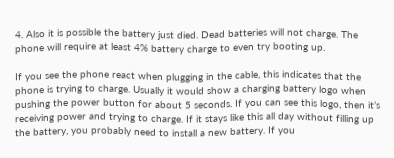4. Also it is possible the battery just died. Dead batteries will not charge. The phone will require at least 4% battery charge to even try booting up.

If you see the phone react when plugging in the cable, this indicates that the phone is trying to charge. Usually it would show a charging battery logo when pushing the power button for about 5 seconds. If you can see this logo, then it’s receiving power and trying to charge. If it stays like this all day without filling up the battery, you probably need to install a new battery. If you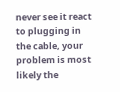never see it react to plugging in the cable, your problem is most likely the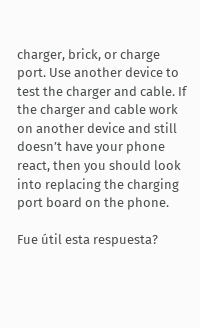charger, brick, or charge port. Use another device to test the charger and cable. If the charger and cable work on another device and still doesn’t have your phone react, then you should look into replacing the charging port board on the phone.

Fue útil esta respuesta?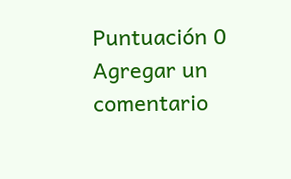Puntuación 0
Agregar un comentario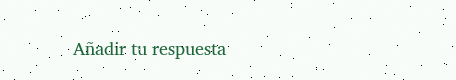Añadir tu respuesta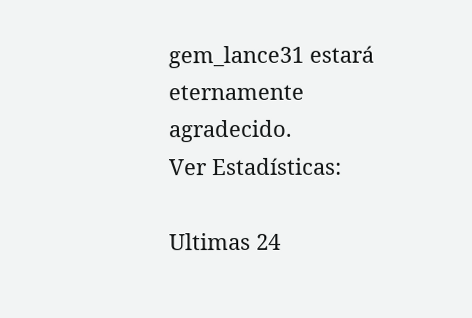gem_lance31 estará eternamente agradecido.
Ver Estadísticas:

Ultimas 24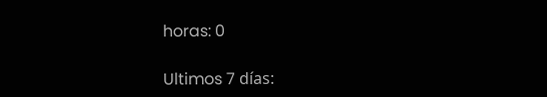horas: 0

Ultimos 7 días: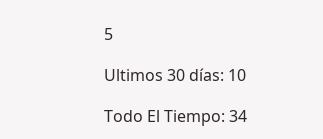5

Ultimos 30 días: 10

Todo El Tiempo: 34